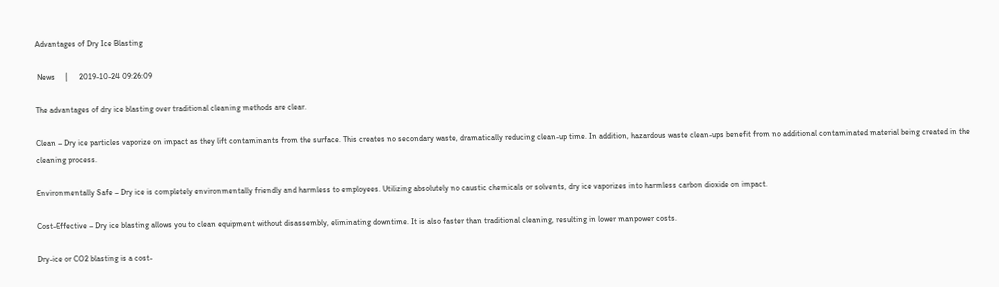Advantages of Dry Ice Blasting

 News     |      2019-10-24 09:26:09

The advantages of dry ice blasting over traditional cleaning methods are clear.

Clean – Dry ice particles vaporize on impact as they lift contaminants from the surface. This creates no secondary waste, dramatically reducing clean-up time. In addition, hazardous waste clean-ups benefit from no additional contaminated material being created in the cleaning process.

Environmentally Safe – Dry ice is completely environmentally friendly and harmless to employees. Utilizing absolutely no caustic chemicals or solvents, dry ice vaporizes into harmless carbon dioxide on impact.

Cost-Effective – Dry ice blasting allows you to clean equipment without disassembly, eliminating downtime. It is also faster than traditional cleaning, resulting in lower manpower costs.

Dry-ice or CO2 blasting is a cost-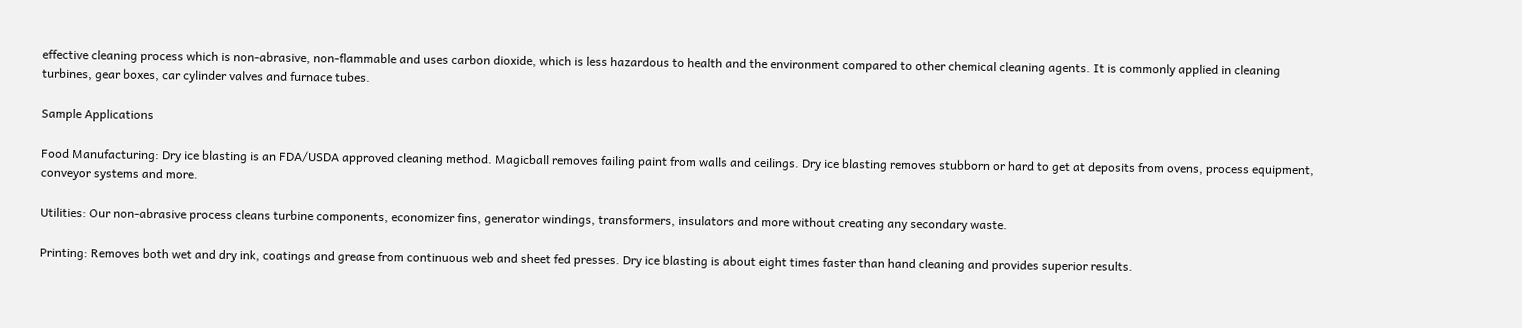effective cleaning process which is non-abrasive, non-flammable and uses carbon dioxide, which is less hazardous to health and the environment compared to other chemical cleaning agents. It is commonly applied in cleaning turbines, gear boxes, car cylinder valves and furnace tubes.

Sample Applications

Food Manufacturing: Dry ice blasting is an FDA/USDA approved cleaning method. Magicball removes failing paint from walls and ceilings. Dry ice blasting removes stubborn or hard to get at deposits from ovens, process equipment, conveyor systems and more.

Utilities: Our non-abrasive process cleans turbine components, economizer fins, generator windings, transformers, insulators and more without creating any secondary waste.

Printing: Removes both wet and dry ink, coatings and grease from continuous web and sheet fed presses. Dry ice blasting is about eight times faster than hand cleaning and provides superior results.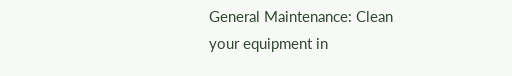General Maintenance: Clean your equipment in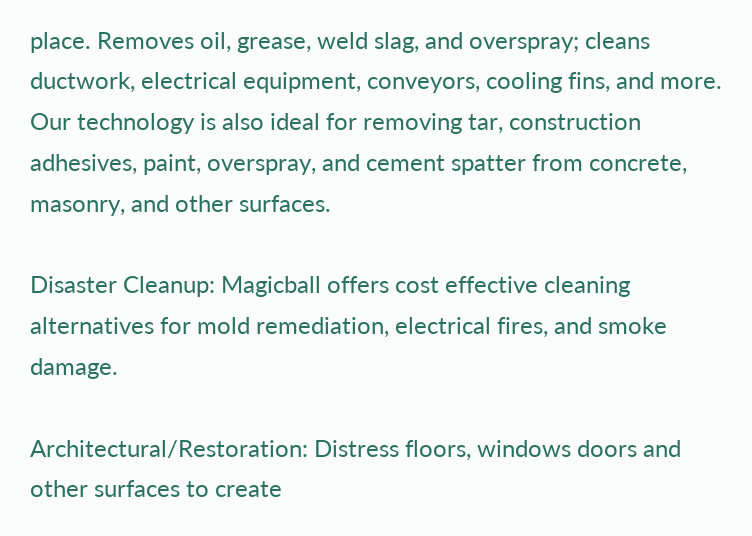place. Removes oil, grease, weld slag, and overspray; cleans ductwork, electrical equipment, conveyors, cooling fins, and more. Our technology is also ideal for removing tar, construction adhesives, paint, overspray, and cement spatter from concrete, masonry, and other surfaces.

Disaster Cleanup: Magicball offers cost effective cleaning alternatives for mold remediation, electrical fires, and smoke damage.

Architectural/Restoration: Distress floors, windows doors and other surfaces to create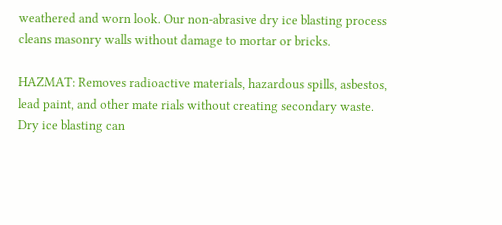weathered and worn look. Our non-abrasive dry ice blasting process cleans masonry walls without damage to mortar or bricks.

HAZMAT: Removes radioactive materials, hazardous spills, asbestos, lead paint, and other mate rials without creating secondary waste. Dry ice blasting can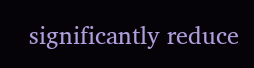significantly reduce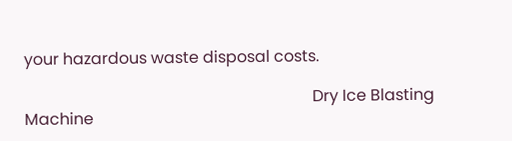your hazardous waste disposal costs.

                                                                        Dry Ice Blasting Machine